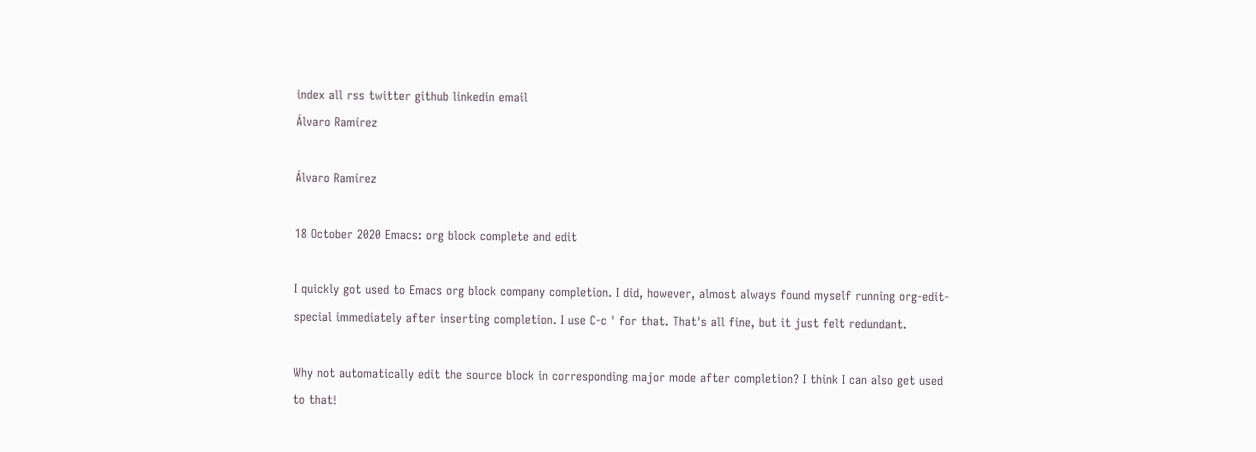index all rss twitter github linkedin email
Álvaro Ramírez

Álvaro Ramírez

18 October 2020 Emacs: org block complete and edit

I quickly got used to Emacs org block company completion. I did, however, almost always found myself running org-edit-special immediately after inserting completion. I use C-c ' for that. That's all fine, but it just felt redundant.

Why not automatically edit the source block in corresponding major mode after completion? I think I can also get used to that!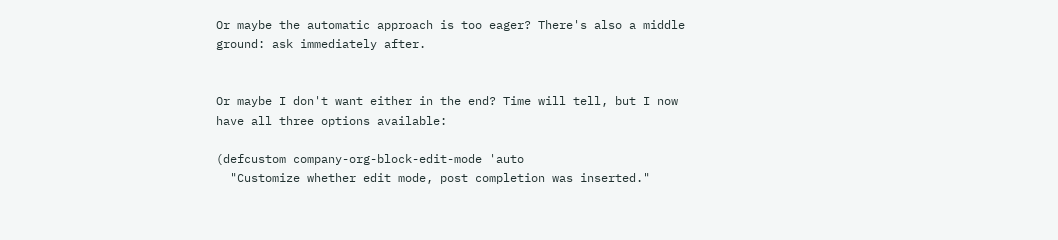Or maybe the automatic approach is too eager? There's also a middle ground: ask immediately after.


Or maybe I don't want either in the end? Time will tell, but I now have all three options available:

(defcustom company-org-block-edit-mode 'auto
  "Customize whether edit mode, post completion was inserted."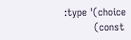:type '(choice
          (const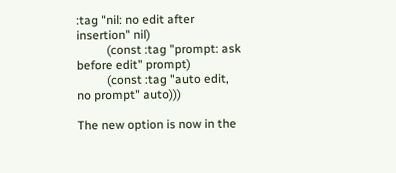:tag "nil: no edit after insertion" nil)
          (const :tag "prompt: ask before edit" prompt)
          (const :tag "auto edit, no prompt" auto)))

The new option is now in the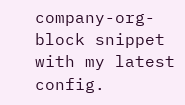company-org-block snippet with my latest config.